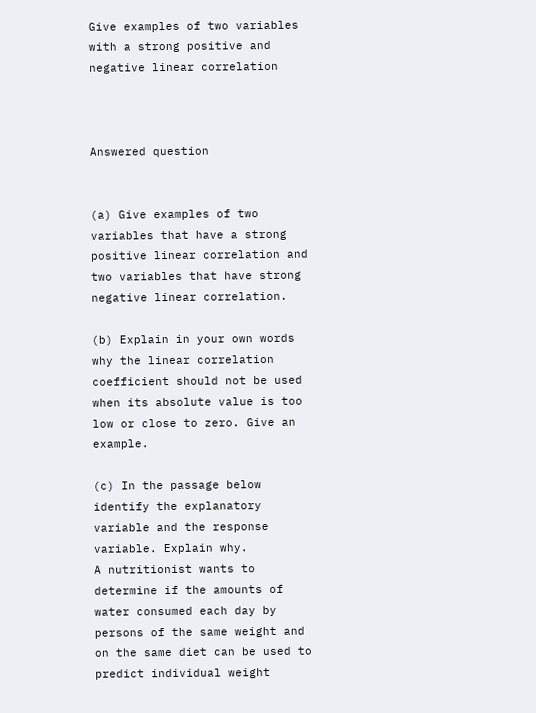Give examples of two variables with a strong positive and negative linear correlation



Answered question


(a) Give examples of two variables that have a strong positive linear correlation and two variables that have strong negative linear correlation.

(b) Explain in your own words why the linear correlation coefficient should not be used when its absolute value is too low or close to zero. Give an example.

(c) In the passage below identify the explanatory variable and the response variable. Explain why.
A nutritionist wants to determine if the amounts of water consumed each day by persons of the same weight and on the same diet can be used to predict individual weight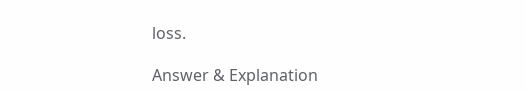loss.

Answer & Explanation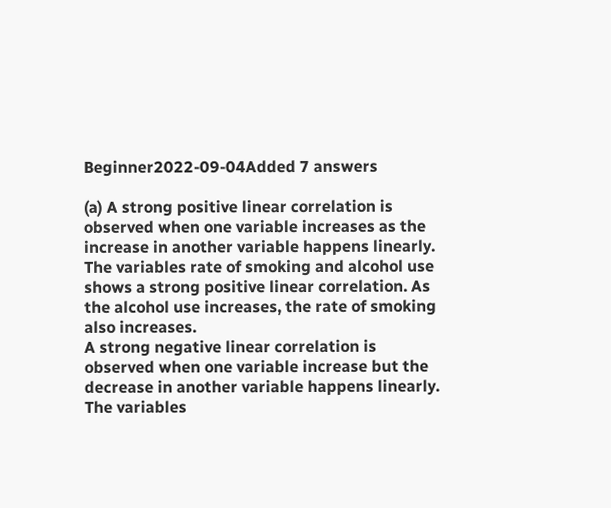Beginner2022-09-04Added 7 answers

(a) A strong positive linear correlation is observed when one variable increases as the increase in another variable happens linearly.
The variables rate of smoking and alcohol use shows a strong positive linear correlation. As the alcohol use increases, the rate of smoking also increases.
A strong negative linear correlation is observed when one variable increase but the decrease in another variable happens linearly.
The variables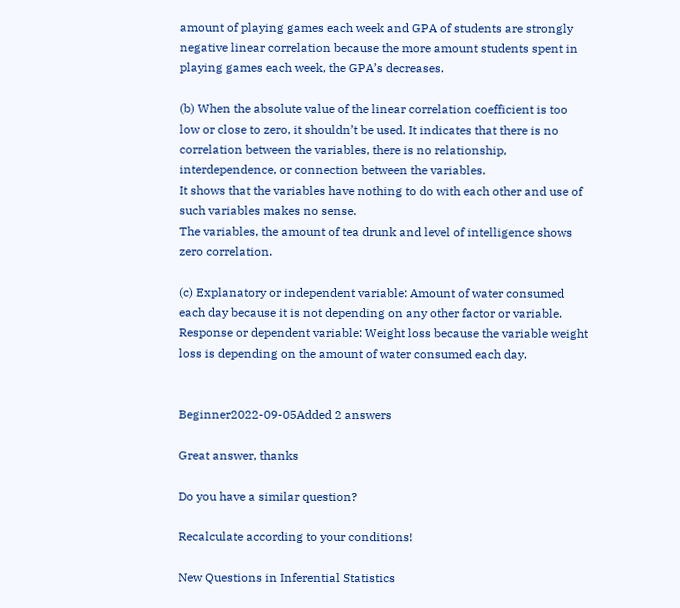amount of playing games each week and GPA of students are strongly negative linear correlation because the more amount students spent in playing games each week, the GPA’s decreases.

(b) When the absolute value of the linear correlation coefficient is too low or close to zero, it shouldn’t be used. It indicates that there is no correlation between the variables, there is no relationship, interdependence, or connection between the variables.
It shows that the variables have nothing to do with each other and use of such variables makes no sense.
The variables, the amount of tea drunk and level of intelligence shows zero correlation.

(c) Explanatory or independent variable: Amount of water consumed each day because it is not depending on any other factor or variable.
Response or dependent variable: Weight loss because the variable weight loss is depending on the amount of water consumed each day.


Beginner2022-09-05Added 2 answers

Great answer, thanks

Do you have a similar question?

Recalculate according to your conditions!

New Questions in Inferential Statistics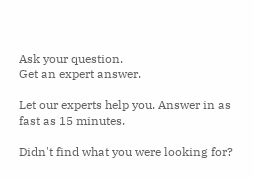Ask your question.
Get an expert answer.

Let our experts help you. Answer in as fast as 15 minutes.

Didn't find what you were looking for?